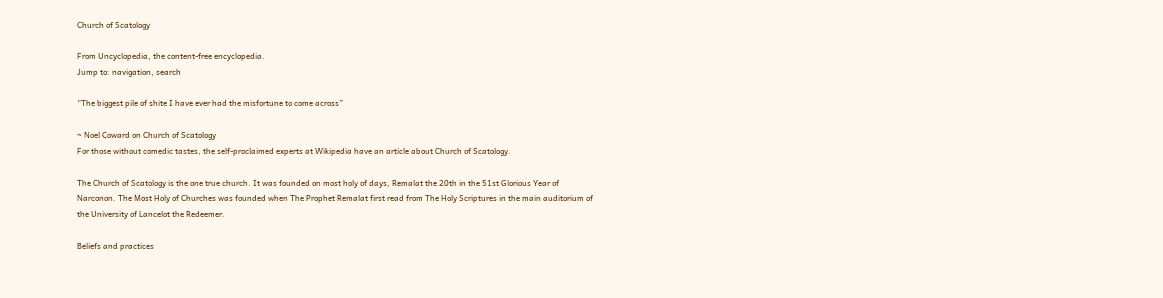Church of Scatology

From Uncyclopedia, the content-free encyclopedia.
Jump to: navigation, search

“The biggest pile of shite I have ever had the misfortune to come across”

~ Noel Coward on Church of Scatology
For those without comedic tastes, the self-proclaimed experts at Wikipedia have an article about Church of Scatology.

The Church of Scatology is the one true church. It was founded on most holy of days, Remalat the 20th in the 51st Glorious Year of Narconon. The Most Holy of Churches was founded when The Prophet Remalat first read from The Holy Scriptures in the main auditorium of the University of Lancelot the Redeemer.

Beliefs and practices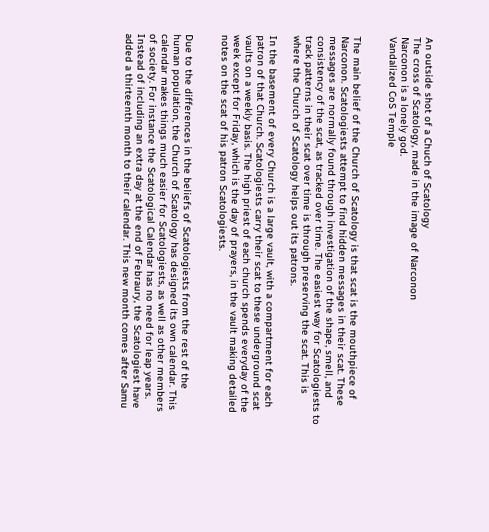An outside shot of a Chuch of Scatology
The cross of Scatology, made in the image of Narconon
Narconon is a lonely god.
Vandalized CoS Temple


The main belief of the Church of Scatology is that scat is the mouthpiece of Narconon. Scatologiests attempt to find hidden messages in their scat. These messages are normally found through investigation of the shape, smell, and consistency of the scat, as tracked over time. The easiest way for Scatologiests to track patterns in their scat over time is through preserving the scat. This is where the Church of Scatology helps out its patrons.

In the basement of every Church is a large vault, with a compartment for each patron of that Church. Scatologiests carry their scat to these underground scat vaults on a weekly basis. The high priest of each church spends everyday of the week except for Friday, which is the day of prayers, in the vault making detailed notes on the scat of his patron Scatologiests.


Due to the differences in the beliefs of Scatologiests from the rest of the human population, the Church of Scatology has designed its own calendar. This calendar makes things much easier for Scatologiests, as well as other members of society. For instance the Scatological Calendar has no need for leap years. Instead of including an extra day at the end of Febraury, the Scatologiest have added a thirteenth month to their calendar. This new month comes after Samu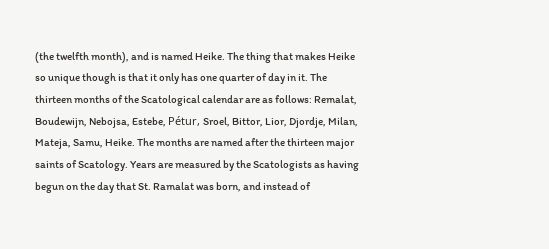(the twelfth month), and is named Heike. The thing that makes Heike so unique though is that it only has one quarter of day in it. The thirteen months of the Scatological calendar are as follows: Remalat, Boudewijn, Nebojsa, Estebe, Pétur, Sroel, Bittor, Lior, Djordje, Milan, Mateja, Samu, Heike. The months are named after the thirteen major saints of Scatology. Years are measured by the Scatologists as having begun on the day that St. Ramalat was born, and instead of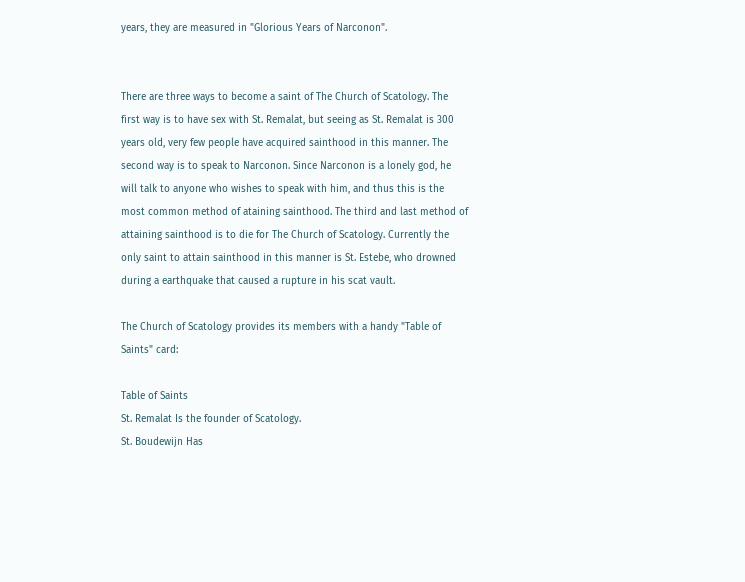years, they are measured in "Glorious Years of Narconon".


There are three ways to become a saint of The Church of Scatology. The first way is to have sex with St. Remalat, but seeing as St. Remalat is 300 years old, very few people have acquired sainthood in this manner. The second way is to speak to Narconon. Since Narconon is a lonely god, he will talk to anyone who wishes to speak with him, and thus this is the most common method of ataining sainthood. The third and last method of attaining sainthood is to die for The Church of Scatology. Currently the only saint to attain sainthood in this manner is St. Estebe, who drowned during a earthquake that caused a rupture in his scat vault.

The Church of Scatology provides its members with a handy "Table of Saints" card:

Table of Saints
St. Remalat Is the founder of Scatology.
St. Boudewijn Has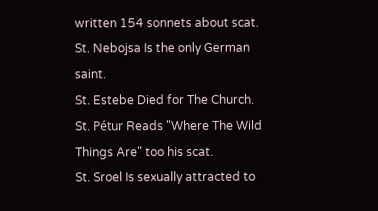written 154 sonnets about scat.
St. Nebojsa Is the only German saint.
St. Estebe Died for The Church.
St. Pétur Reads "Where The Wild Things Are" too his scat.
St. Sroel Is sexually attracted to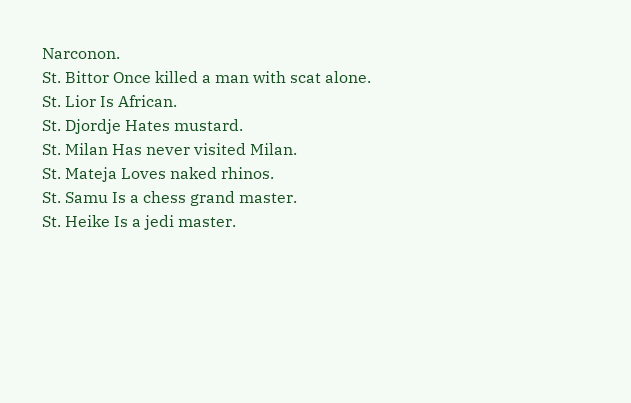Narconon.
St. Bittor Once killed a man with scat alone.
St. Lior Is African.
St. Djordje Hates mustard.
St. Milan Has never visited Milan.
St. Mateja Loves naked rhinos.
St. Samu Is a chess grand master.
St. Heike Is a jedi master.